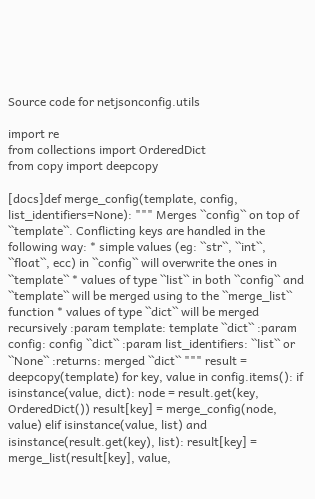Source code for netjsonconfig.utils

import re
from collections import OrderedDict
from copy import deepcopy

[docs]def merge_config(template, config, list_identifiers=None): """ Merges ``config`` on top of ``template``. Conflicting keys are handled in the following way: * simple values (eg: ``str``, ``int``, ``float``, ecc) in ``config`` will overwrite the ones in ``template`` * values of type ``list`` in both ``config`` and ``template`` will be merged using to the ``merge_list`` function * values of type ``dict`` will be merged recursively :param template: template ``dict`` :param config: config ``dict`` :param list_identifiers: ``list`` or ``None`` :returns: merged ``dict`` """ result = deepcopy(template) for key, value in config.items(): if isinstance(value, dict): node = result.get(key, OrderedDict()) result[key] = merge_config(node, value) elif isinstance(value, list) and isinstance(result.get(key), list): result[key] = merge_list(result[key], value,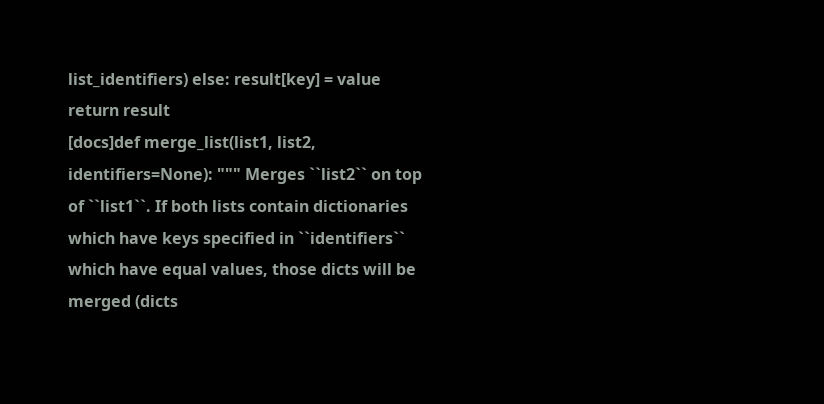list_identifiers) else: result[key] = value return result
[docs]def merge_list(list1, list2, identifiers=None): """ Merges ``list2`` on top of ``list1``. If both lists contain dictionaries which have keys specified in ``identifiers`` which have equal values, those dicts will be merged (dicts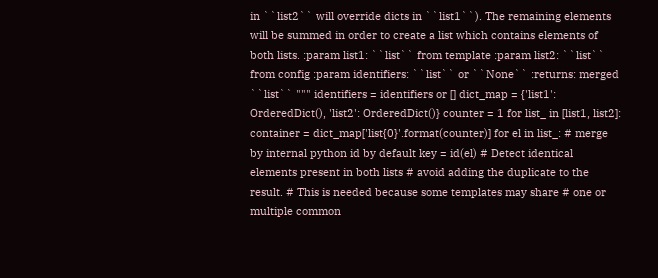in ``list2`` will override dicts in ``list1``). The remaining elements will be summed in order to create a list which contains elements of both lists. :param list1: ``list`` from template :param list2: ``list`` from config :param identifiers: ``list`` or ``None`` :returns: merged ``list`` """ identifiers = identifiers or [] dict_map = {'list1': OrderedDict(), 'list2': OrderedDict()} counter = 1 for list_ in [list1, list2]: container = dict_map['list{0}'.format(counter)] for el in list_: # merge by internal python id by default key = id(el) # Detect identical elements present in both lists # avoid adding the duplicate to the result. # This is needed because some templates may share # one or multiple common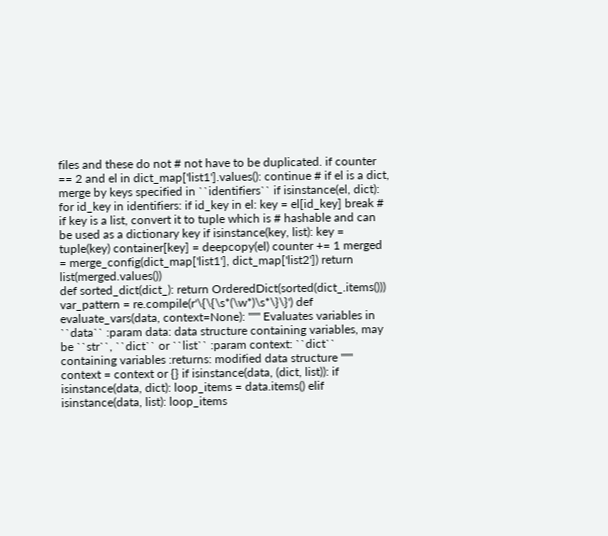files and these do not # not have to be duplicated. if counter == 2 and el in dict_map['list1'].values(): continue # if el is a dict, merge by keys specified in ``identifiers`` if isinstance(el, dict): for id_key in identifiers: if id_key in el: key = el[id_key] break # if key is a list, convert it to tuple which is # hashable and can be used as a dictionary key if isinstance(key, list): key = tuple(key) container[key] = deepcopy(el) counter += 1 merged = merge_config(dict_map['list1'], dict_map['list2']) return list(merged.values())
def sorted_dict(dict_): return OrderedDict(sorted(dict_.items())) var_pattern = re.compile(r'\{\{\s*(\w*)\s*\}\}') def evaluate_vars(data, context=None): """ Evaluates variables in ``data`` :param data: data structure containing variables, may be ``str``, ``dict`` or ``list`` :param context: ``dict`` containing variables :returns: modified data structure """ context = context or {} if isinstance(data, (dict, list)): if isinstance(data, dict): loop_items = data.items() elif isinstance(data, list): loop_items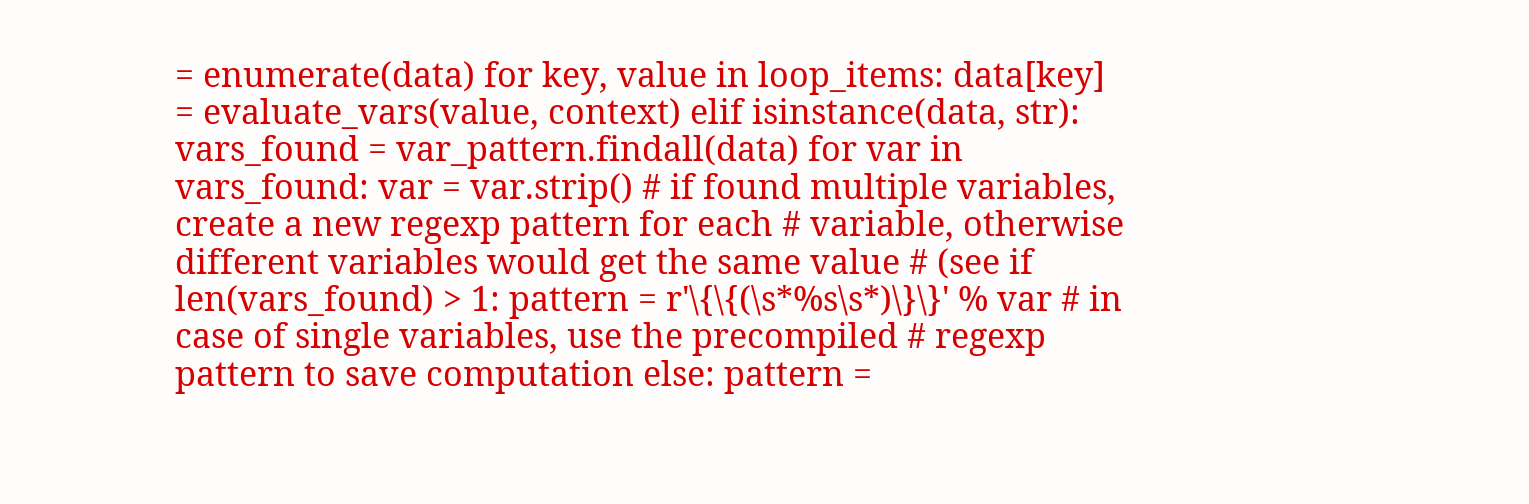= enumerate(data) for key, value in loop_items: data[key] = evaluate_vars(value, context) elif isinstance(data, str): vars_found = var_pattern.findall(data) for var in vars_found: var = var.strip() # if found multiple variables, create a new regexp pattern for each # variable, otherwise different variables would get the same value # (see if len(vars_found) > 1: pattern = r'\{\{(\s*%s\s*)\}\}' % var # in case of single variables, use the precompiled # regexp pattern to save computation else: pattern =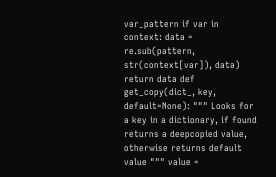var_pattern if var in context: data = re.sub(pattern, str(context[var]), data) return data def get_copy(dict_, key, default=None): """ Looks for a key in a dictionary, if found returns a deepcopied value, otherwise returns default value """ value =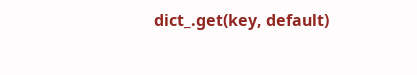dict_.get(key, default)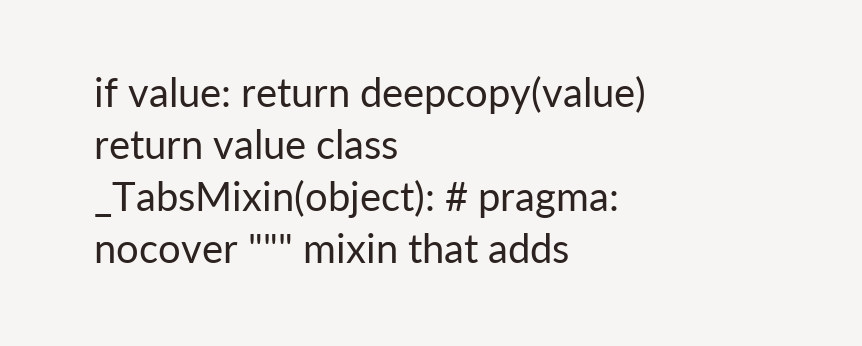if value: return deepcopy(value) return value class _TabsMixin(object): # pragma: nocover """ mixin that adds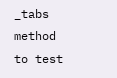_tabs method to test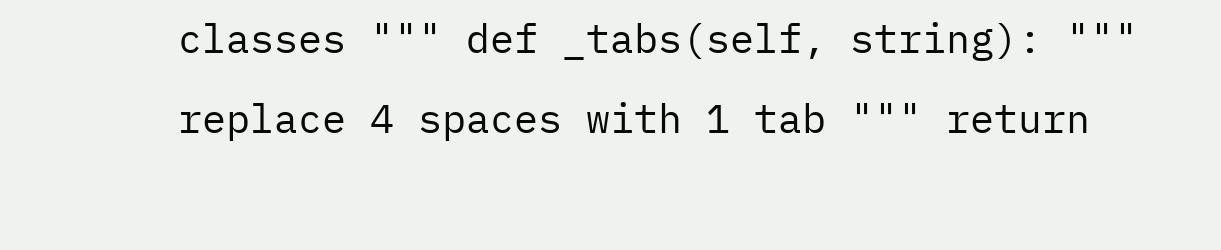classes """ def _tabs(self, string): """ replace 4 spaces with 1 tab """ return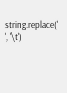string.replace(' ', '\t')